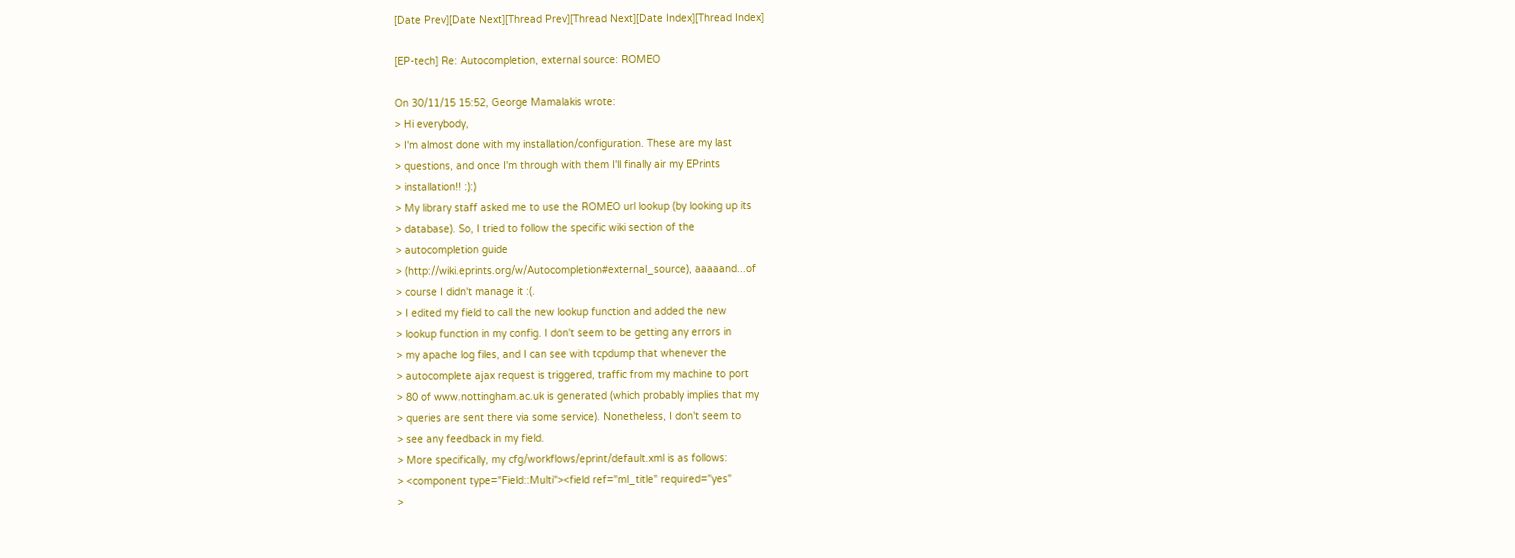[Date Prev][Date Next][Thread Prev][Thread Next][Date Index][Thread Index]

[EP-tech] Re: Autocompletion, external source: ROMEO

On 30/11/15 15:52, George Mamalakis wrote:
> Hi everybody,
> I'm almost done with my installation/configuration. These are my last
> questions, and once I'm through with them I'll finally air my EPrints
> installation!! :):)
> My library staff asked me to use the ROMEO url lookup (by looking up its
> database). So, I tried to follow the specific wiki section of the
> autocompletion guide
> (http://wiki.eprints.org/w/Autocompletion#external_source), aaaaand...of
> course I didn't manage it :(.
> I edited my field to call the new lookup function and added the new
> lookup function in my config. I don't seem to be getting any errors in
> my apache log files, and I can see with tcpdump that whenever the
> autocomplete ajax request is triggered, traffic from my machine to port
> 80 of www.nottingham.ac.uk is generated (which probably implies that my
> queries are sent there via some service). Nonetheless, I don't seem to
> see any feedback in my field.
> More specifically, my cfg/workflows/eprint/default.xml is as follows:
> <component type="Field::Multi"><field ref="ml_title" required="yes"
>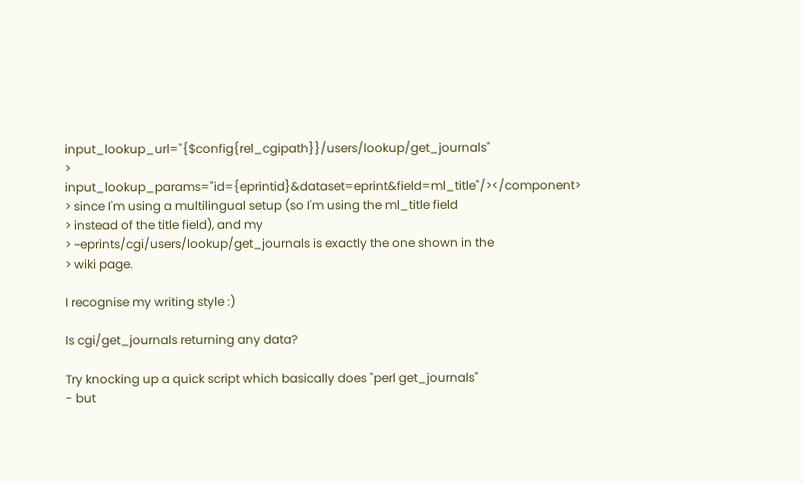input_lookup_url="{$config{rel_cgipath}}/users/lookup/get_journals"
> input_lookup_params="id={eprintid}&dataset=eprint&field=ml_title"/></component>
> since I'm using a multilingual setup (so I'm using the ml_title field
> instead of the title field), and my
> ~eprints/cgi/users/lookup/get_journals is exactly the one shown in the
> wiki page.

I recognise my writing style :)

Is cgi/get_journals returning any data?

Try knocking up a quick script which basically does "perl get_journals"
- but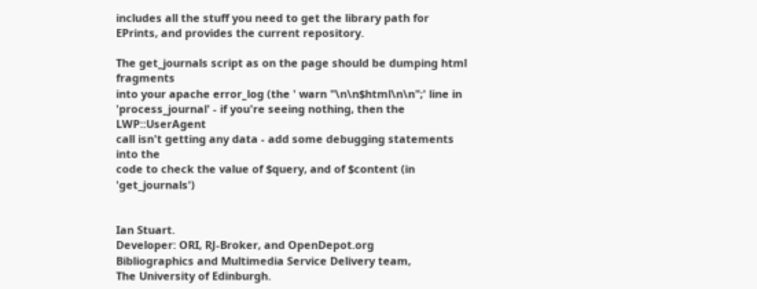includes all the stuff you need to get the library path for
EPrints, and provides the current repository.

The get_journals script as on the page should be dumping html fragments
into your apache error_log (the ' warn "\n\n$html\n\n";' line in
'process_journal' - if you're seeing nothing, then the LWP::UserAgent
call isn't getting any data - add some debugging statements into the
code to check the value of $query, and of $content (in 'get_journals')


Ian Stuart.
Developer: ORI, RJ-Broker, and OpenDepot.org
Bibliographics and Multimedia Service Delivery team,
The University of Edinburgh.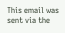This email was sent via the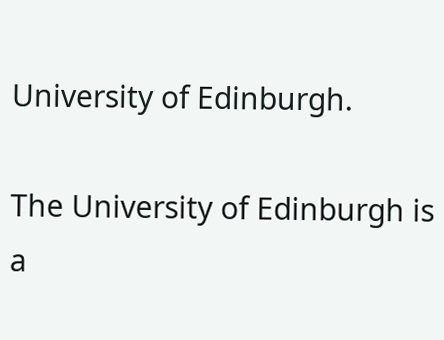University of Edinburgh.

The University of Edinburgh is a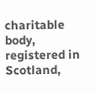charitable body, registered in
Scotland,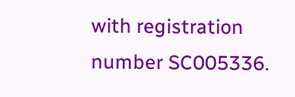with registration number SC005336.